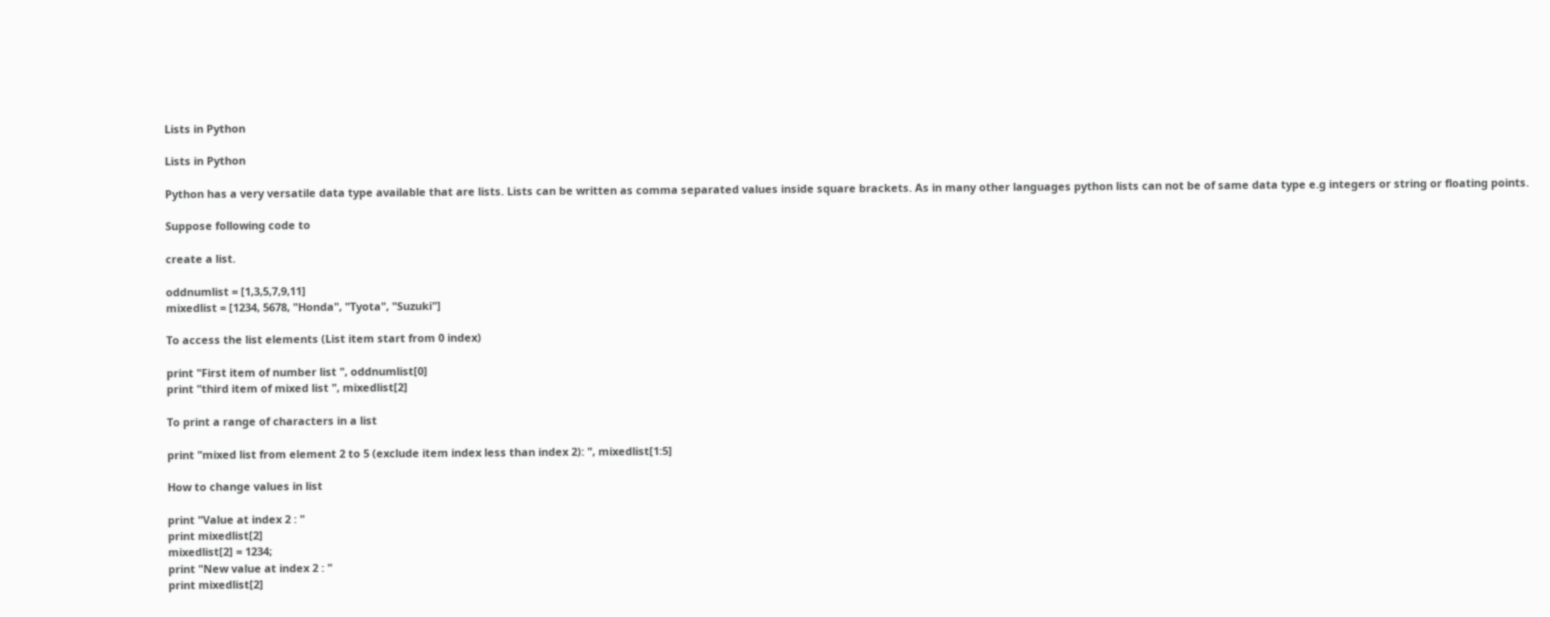Lists in Python

Lists in Python

Python has a very versatile data type available that are lists. Lists can be written as comma separated values inside square brackets. As in many other languages python lists can not be of same data type e.g integers or string or floating points.

Suppose following code to

create a list.

oddnumlist = [1,3,5,7,9,11]
mixedlist = [1234, 5678, "Honda", "Tyota", "Suzuki"]

To access the list elements (List item start from 0 index)

print "First item of number list ", oddnumlist[0]
print "third item of mixed list ", mixedlist[2]

To print a range of characters in a list

print "mixed list from element 2 to 5 (exclude item index less than index 2): ", mixedlist[1:5]

How to change values in list

print "Value at index 2 : "
print mixedlist[2]
mixedlist[2] = 1234;
print "New value at index 2 : "
print mixedlist[2]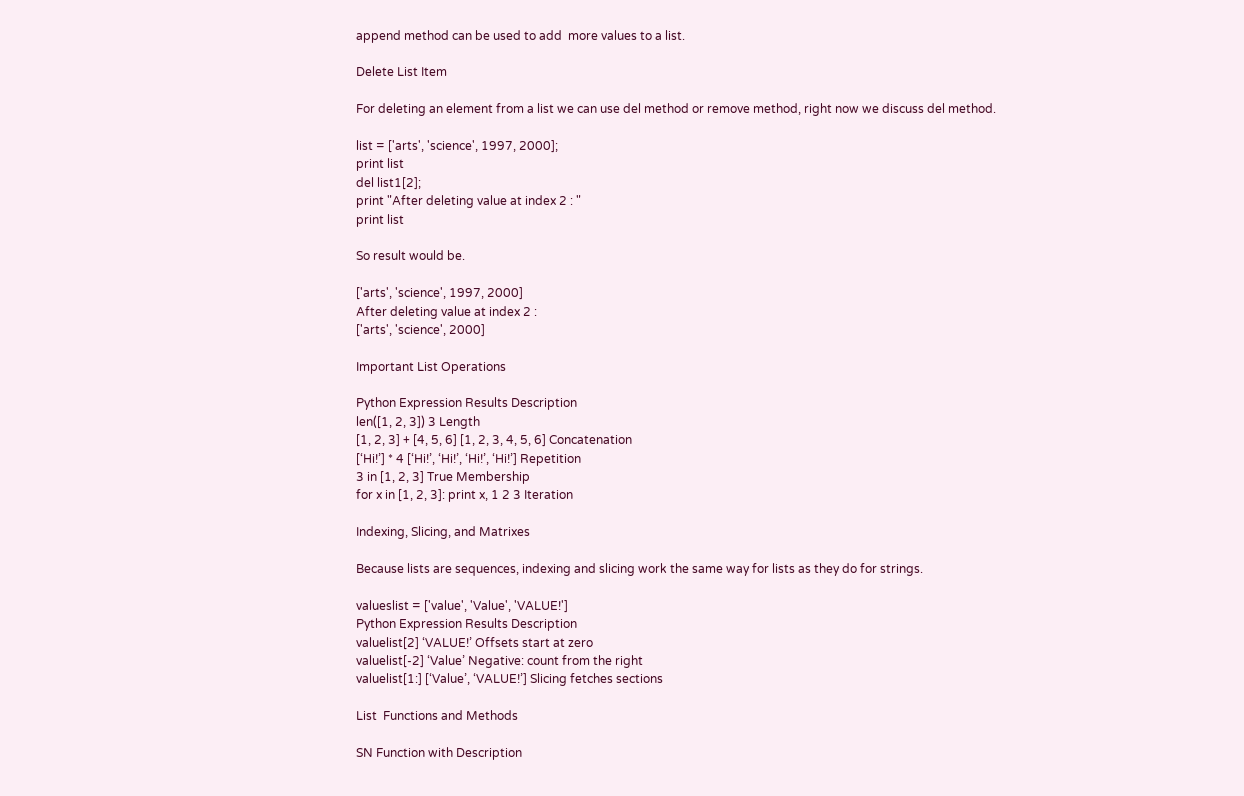append method can be used to add  more values to a list.

Delete List Item

For deleting an element from a list we can use del method or remove method, right now we discuss del method.

list = ['arts', 'science', 1997, 2000];
print list
del list1[2];
print "After deleting value at index 2 : "
print list

So result would be.

['arts', 'science', 1997, 2000]
After deleting value at index 2 :
['arts', 'science', 2000]

Important List Operations

Python Expression Results Description
len([1, 2, 3]) 3 Length
[1, 2, 3] + [4, 5, 6] [1, 2, 3, 4, 5, 6] Concatenation
[‘Hi!’] * 4 [‘Hi!’, ‘Hi!’, ‘Hi!’, ‘Hi!’] Repetition
3 in [1, 2, 3] True Membership
for x in [1, 2, 3]: print x, 1 2 3 Iteration

Indexing, Slicing, and Matrixes

Because lists are sequences, indexing and slicing work the same way for lists as they do for strings.

valueslist = ['value', 'Value', 'VALUE!']
Python Expression Results Description
valuelist[2] ‘VALUE!’ Offsets start at zero
valuelist[-2] ‘Value’ Negative: count from the right
valuelist[1:] [‘Value’, ‘VALUE!’] Slicing fetches sections

List  Functions and Methods

SN Function with Description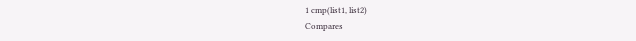1 cmp(list1, list2)
Compares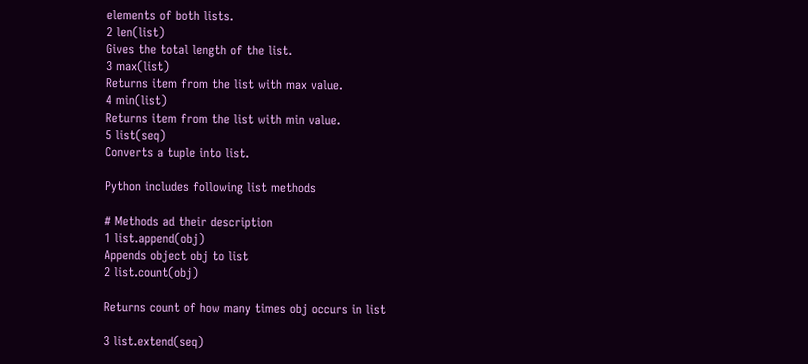elements of both lists.
2 len(list)
Gives the total length of the list.
3 max(list)
Returns item from the list with max value.
4 min(list)
Returns item from the list with min value.
5 list(seq)
Converts a tuple into list.

Python includes following list methods

# Methods ad their description
1 list.append(obj)
Appends object obj to list
2 list.count(obj)

Returns count of how many times obj occurs in list

3 list.extend(seq)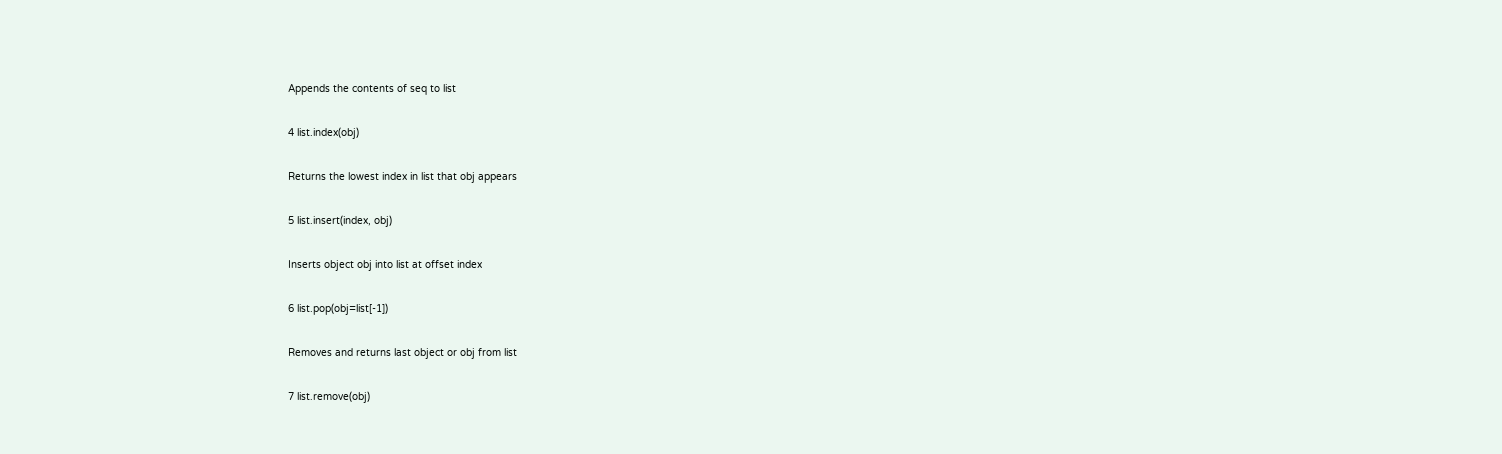Appends the contents of seq to list

4 list.index(obj)

Returns the lowest index in list that obj appears

5 list.insert(index, obj)

Inserts object obj into list at offset index

6 list.pop(obj=list[-1])

Removes and returns last object or obj from list

7 list.remove(obj)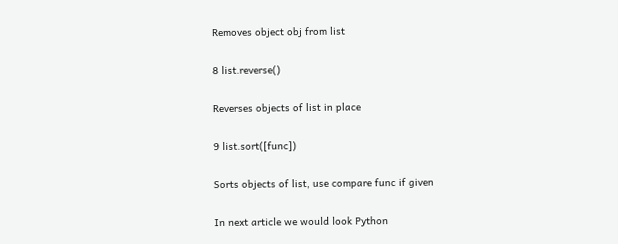Removes object obj from list

8 list.reverse()

Reverses objects of list in place

9 list.sort([func])

Sorts objects of list, use compare func if given

In next article we would look Python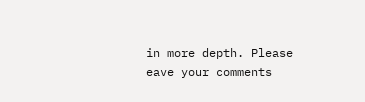in more depth. Please eave your comments